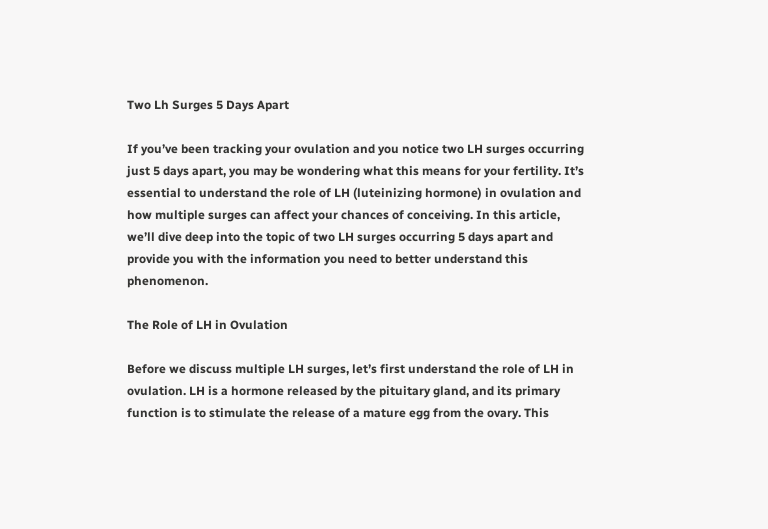Two Lh Surges 5 Days Apart

If you’ve been tracking your ovulation and you notice two LH surges occurring just 5 days apart, you may be wondering what this means for your fertility. It’s essential to understand the role of LH (luteinizing hormone) in ovulation and how multiple surges can affect your chances of conceiving. In this article, we’ll dive deep into the topic of two LH surges occurring 5 days apart and provide you with the information you need to better understand this phenomenon.

The Role of LH in Ovulation

Before we discuss multiple LH surges, let’s first understand the role of LH in ovulation. LH is a hormone released by the pituitary gland, and its primary function is to stimulate the release of a mature egg from the ovary. This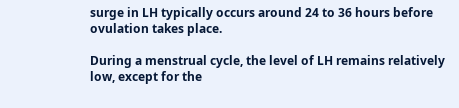surge in LH typically occurs around 24 to 36 hours before ovulation takes place.

During a menstrual cycle, the level of LH remains relatively low, except for the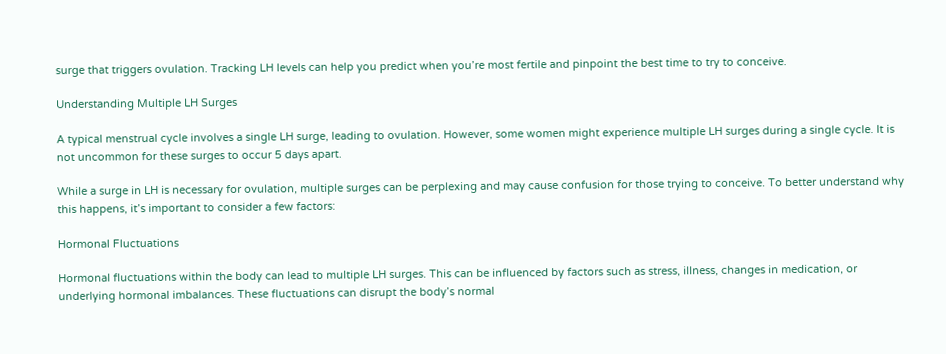surge that triggers ovulation. Tracking LH levels can help you predict when you’re most fertile and pinpoint the best time to try to conceive.

Understanding Multiple LH Surges

A typical menstrual cycle involves a single LH surge, leading to ovulation. However, some women might experience multiple LH surges during a single cycle. It is not uncommon for these surges to occur 5 days apart.

While a surge in LH is necessary for ovulation, multiple surges can be perplexing and may cause confusion for those trying to conceive. To better understand why this happens, it’s important to consider a few factors:

Hormonal Fluctuations

Hormonal fluctuations within the body can lead to multiple LH surges. This can be influenced by factors such as stress, illness, changes in medication, or underlying hormonal imbalances. These fluctuations can disrupt the body’s normal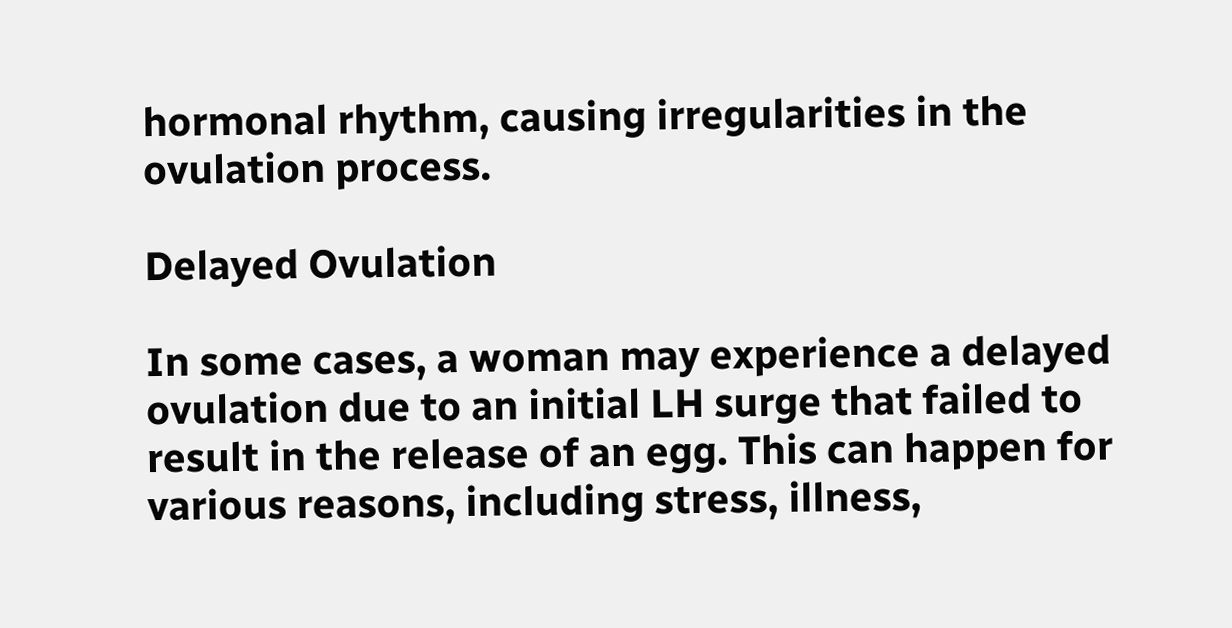hormonal rhythm, causing irregularities in the ovulation process.

Delayed Ovulation

In some cases, a woman may experience a delayed ovulation due to an initial LH surge that failed to result in the release of an egg. This can happen for various reasons, including stress, illness,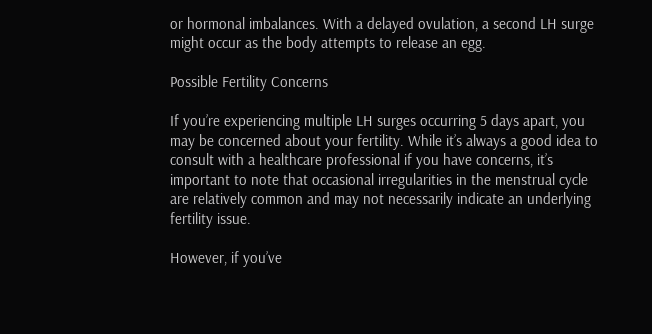or hormonal imbalances. With a delayed ovulation, a second LH surge might occur as the body attempts to release an egg.

Possible Fertility Concerns

If you’re experiencing multiple LH surges occurring 5 days apart, you may be concerned about your fertility. While it’s always a good idea to consult with a healthcare professional if you have concerns, it’s important to note that occasional irregularities in the menstrual cycle are relatively common and may not necessarily indicate an underlying fertility issue.

However, if you’ve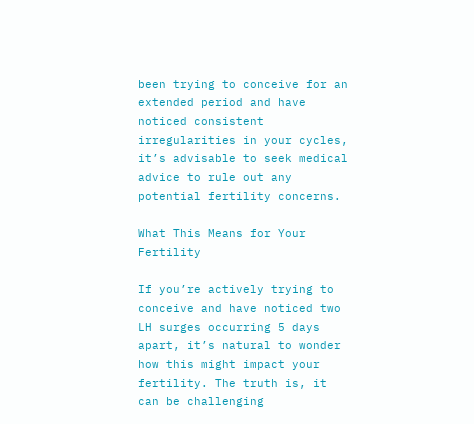been trying to conceive for an extended period and have noticed consistent irregularities in your cycles, it’s advisable to seek medical advice to rule out any potential fertility concerns.

What This Means for Your Fertility

If you’re actively trying to conceive and have noticed two LH surges occurring 5 days apart, it’s natural to wonder how this might impact your fertility. The truth is, it can be challenging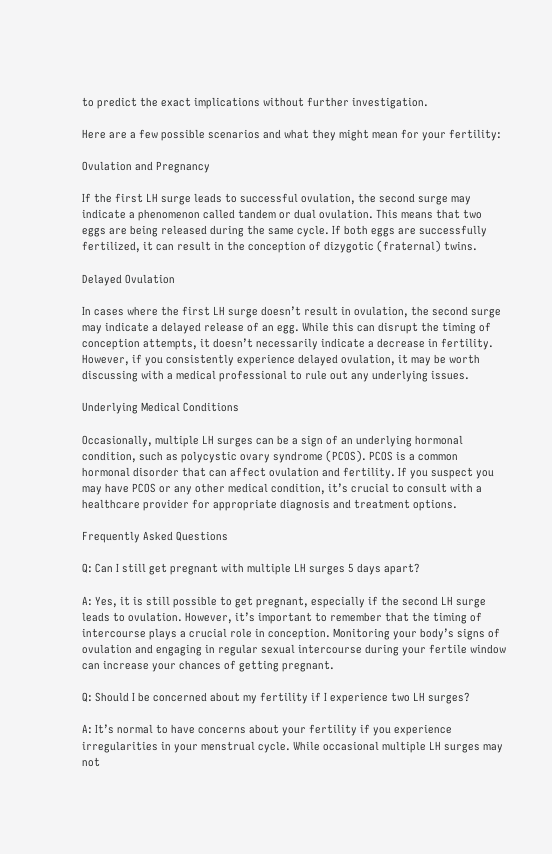to predict the exact implications without further investigation.

Here are a few possible scenarios and what they might mean for your fertility:

Ovulation and Pregnancy

If the first LH surge leads to successful ovulation, the second surge may indicate a phenomenon called tandem or dual ovulation. This means that two eggs are being released during the same cycle. If both eggs are successfully fertilized, it can result in the conception of dizygotic (fraternal) twins.

Delayed Ovulation

In cases where the first LH surge doesn’t result in ovulation, the second surge may indicate a delayed release of an egg. While this can disrupt the timing of conception attempts, it doesn’t necessarily indicate a decrease in fertility. However, if you consistently experience delayed ovulation, it may be worth discussing with a medical professional to rule out any underlying issues.

Underlying Medical Conditions

Occasionally, multiple LH surges can be a sign of an underlying hormonal condition, such as polycystic ovary syndrome (PCOS). PCOS is a common hormonal disorder that can affect ovulation and fertility. If you suspect you may have PCOS or any other medical condition, it’s crucial to consult with a healthcare provider for appropriate diagnosis and treatment options.

Frequently Asked Questions

Q: Can I still get pregnant with multiple LH surges 5 days apart?

A: Yes, it is still possible to get pregnant, especially if the second LH surge leads to ovulation. However, it’s important to remember that the timing of intercourse plays a crucial role in conception. Monitoring your body’s signs of ovulation and engaging in regular sexual intercourse during your fertile window can increase your chances of getting pregnant.

Q: Should I be concerned about my fertility if I experience two LH surges?

A: It’s normal to have concerns about your fertility if you experience irregularities in your menstrual cycle. While occasional multiple LH surges may not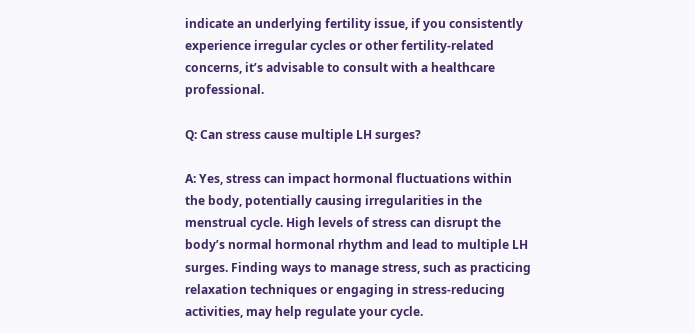indicate an underlying fertility issue, if you consistently experience irregular cycles or other fertility-related concerns, it’s advisable to consult with a healthcare professional.

Q: Can stress cause multiple LH surges?

A: Yes, stress can impact hormonal fluctuations within the body, potentially causing irregularities in the menstrual cycle. High levels of stress can disrupt the body’s normal hormonal rhythm and lead to multiple LH surges. Finding ways to manage stress, such as practicing relaxation techniques or engaging in stress-reducing activities, may help regulate your cycle.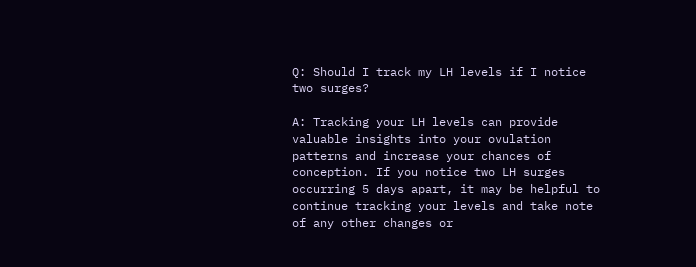Q: Should I track my LH levels if I notice two surges?

A: Tracking your LH levels can provide valuable insights into your ovulation patterns and increase your chances of conception. If you notice two LH surges occurring 5 days apart, it may be helpful to continue tracking your levels and take note of any other changes or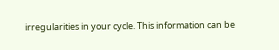irregularities in your cycle. This information can be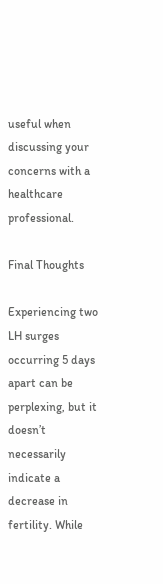useful when discussing your concerns with a healthcare professional.

Final Thoughts

Experiencing two LH surges occurring 5 days apart can be perplexing, but it doesn’t necessarily indicate a decrease in fertility. While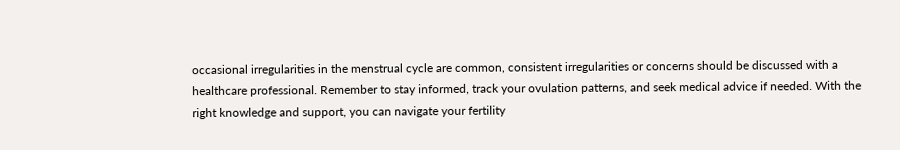occasional irregularities in the menstrual cycle are common, consistent irregularities or concerns should be discussed with a healthcare professional. Remember to stay informed, track your ovulation patterns, and seek medical advice if needed. With the right knowledge and support, you can navigate your fertility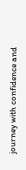journey with confidence and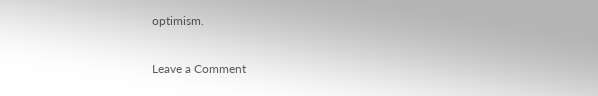optimism.

Leave a Comment